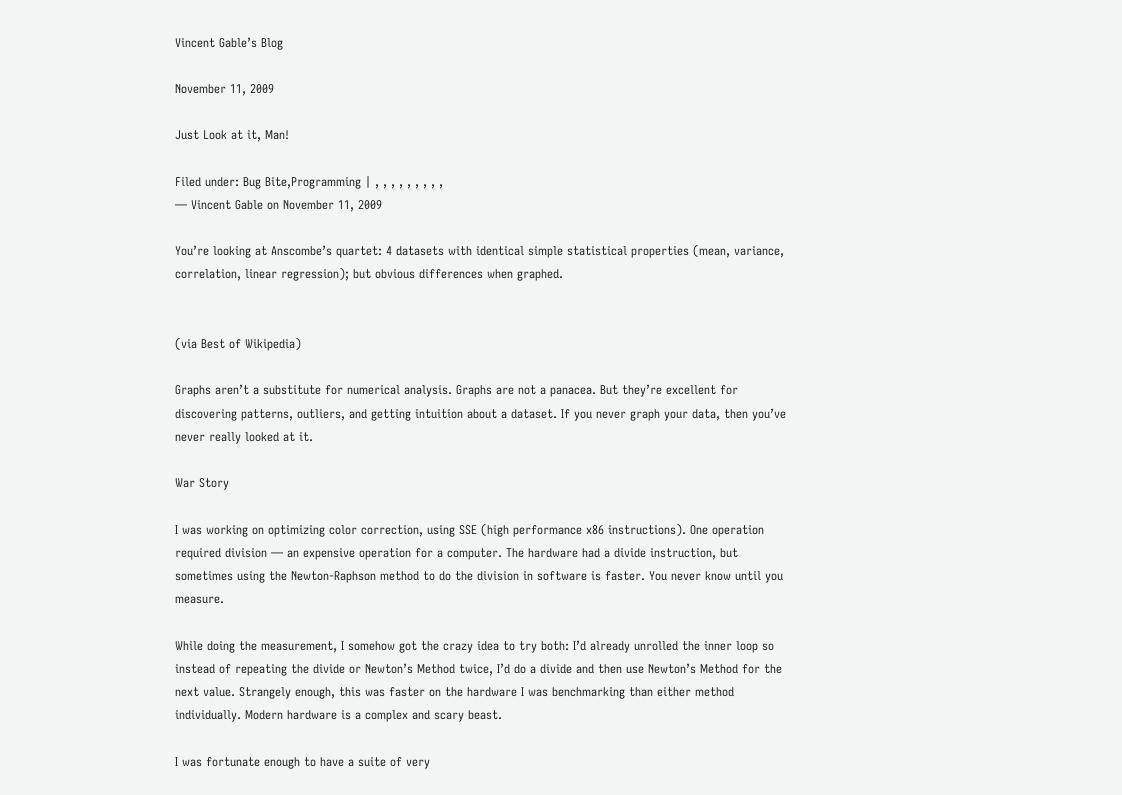Vincent Gable’s Blog

November 11, 2009

Just Look at it, Man!

Filed under: Bug Bite,Programming | , , , , , , , , ,
― Vincent Gable on November 11, 2009

You’re looking at Anscombe’s quartet: 4 datasets with identical simple statistical properties (mean, variance, correlation, linear regression); but obvious differences when graphed.


(via Best of Wikipedia)

Graphs aren’t a substitute for numerical analysis. Graphs are not a panacea. But they’re excellent for discovering patterns, outliers, and getting intuition about a dataset. If you never graph your data, then you’ve never really looked at it.

War Story

I was working on optimizing color correction, using SSE (high performance x86 instructions). One operation required division — an expensive operation for a computer. The hardware had a divide instruction, but sometimes using the Newton-Raphson method to do the division in software is faster. You never know until you measure.

While doing the measurement, I somehow got the crazy idea to try both: I’d already unrolled the inner loop so instead of repeating the divide or Newton’s Method twice, I’d do a divide and then use Newton’s Method for the next value. Strangely enough, this was faster on the hardware I was benchmarking than either method individually. Modern hardware is a complex and scary beast.

I was fortunate enough to have a suite of very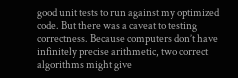good unit tests to run against my optimized code. But there was a caveat to testing correctness. Because computers don’t have infinitely precise arithmetic, two correct algorithms might give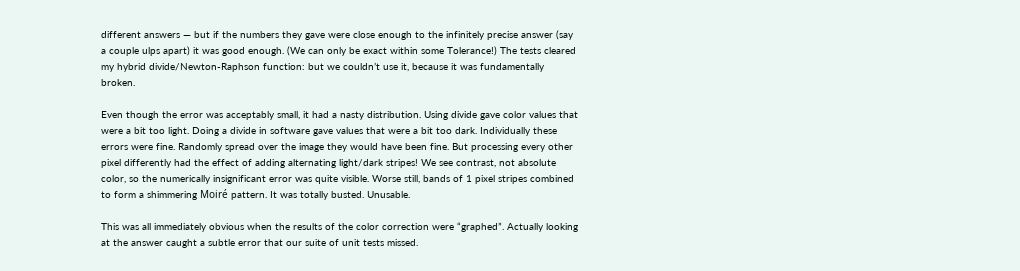different answers — but if the numbers they gave were close enough to the infinitely precise answer (say a couple ulps apart) it was good enough. (We can only be exact within some Tolerance!) The tests cleared my hybrid divide/Newton-Raphson function: but we couldn’t use it, because it was fundamentally broken.

Even though the error was acceptably small, it had a nasty distribution. Using divide gave color values that were a bit too light. Doing a divide in software gave values that were a bit too dark. Individually these errors were fine. Randomly spread over the image they would have been fine. But processing every other pixel differently had the effect of adding alternating light/dark stripes! We see contrast, not absolute color, so the numerically insignificant error was quite visible. Worse still, bands of 1 pixel stripes combined to form a shimmering Moiré pattern. It was totally busted. Unusable.

This was all immediately obvious when the results of the color correction were “graphed”. Actually looking at the answer caught a subtle error that our suite of unit tests missed.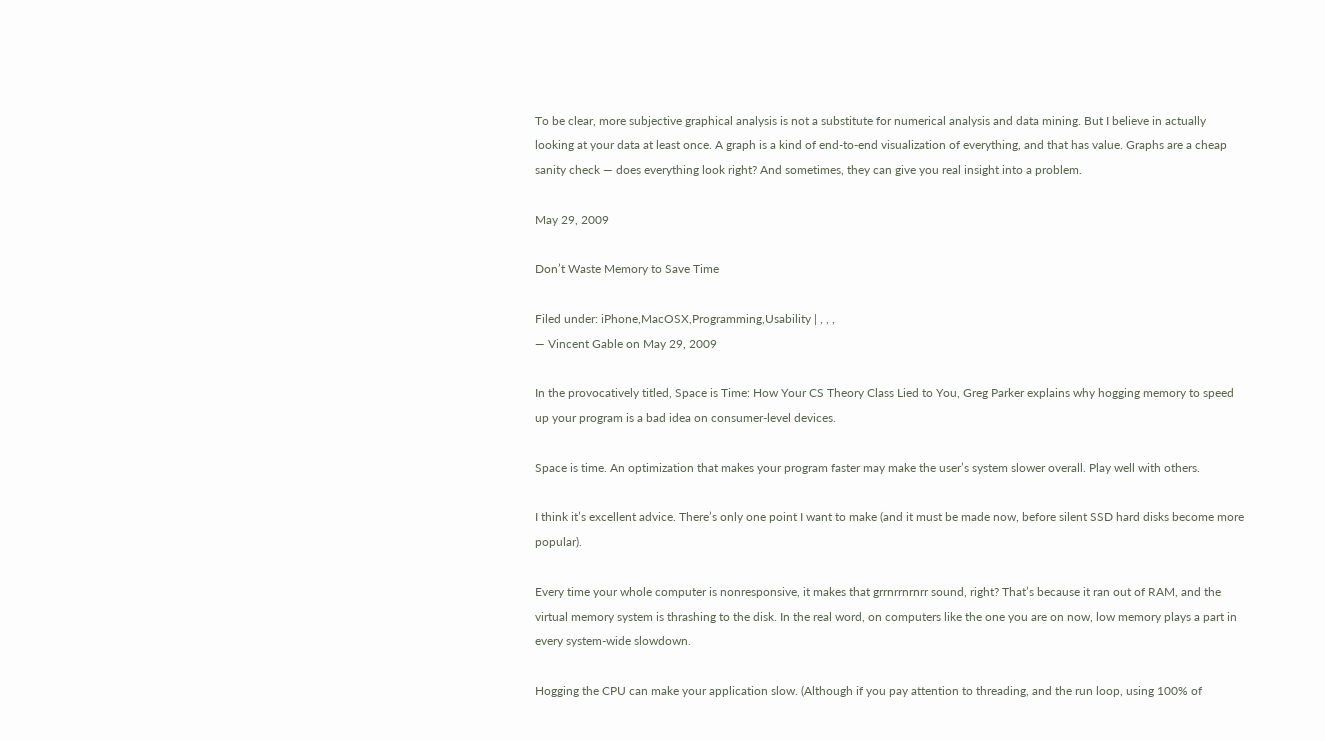To be clear, more subjective graphical analysis is not a substitute for numerical analysis and data mining. But I believe in actually looking at your data at least once. A graph is a kind of end-to-end visualization of everything, and that has value. Graphs are a cheap sanity check — does everything look right? And sometimes, they can give you real insight into a problem.

May 29, 2009

Don’t Waste Memory to Save Time

Filed under: iPhone,MacOSX,Programming,Usability | , , ,
― Vincent Gable on May 29, 2009

In the provocatively titled, Space is Time: How Your CS Theory Class Lied to You, Greg Parker explains why hogging memory to speed up your program is a bad idea on consumer-level devices.

Space is time. An optimization that makes your program faster may make the user’s system slower overall. Play well with others.

I think it’s excellent advice. There’s only one point I want to make (and it must be made now, before silent SSD hard disks become more popular).

Every time your whole computer is nonresponsive, it makes that grrnrrnrnrr sound, right? That’s because it ran out of RAM, and the virtual memory system is thrashing to the disk. In the real word, on computers like the one you are on now, low memory plays a part in every system-wide slowdown.

Hogging the CPU can make your application slow. (Although if you pay attention to threading, and the run loop, using 100% of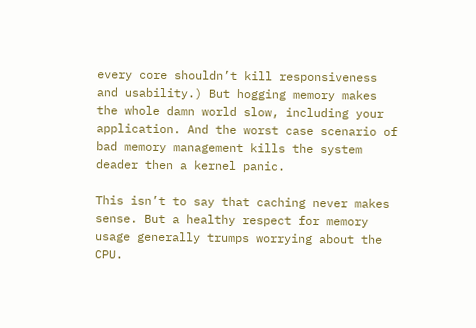every core shouldn’t kill responsiveness and usability.) But hogging memory makes the whole damn world slow, including your application. And the worst case scenario of bad memory management kills the system deader then a kernel panic.

This isn’t to say that caching never makes sense. But a healthy respect for memory usage generally trumps worrying about the CPU.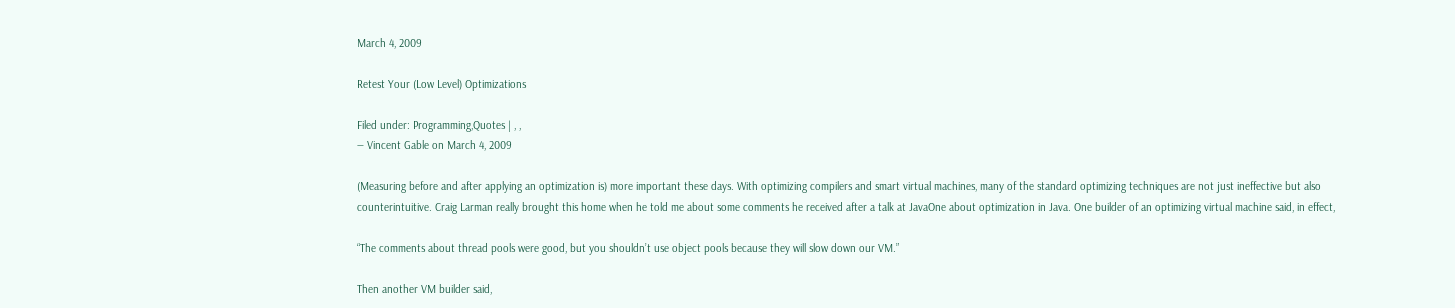March 4, 2009

Retest Your (Low Level) Optimizations

Filed under: Programming,Quotes | , ,
― Vincent Gable on March 4, 2009

(Measuring before and after applying an optimization is) more important these days. With optimizing compilers and smart virtual machines, many of the standard optimizing techniques are not just ineffective but also counterintuitive. Craig Larman really brought this home when he told me about some comments he received after a talk at JavaOne about optimization in Java. One builder of an optimizing virtual machine said, in effect,

“The comments about thread pools were good, but you shouldn’t use object pools because they will slow down our VM.”

Then another VM builder said,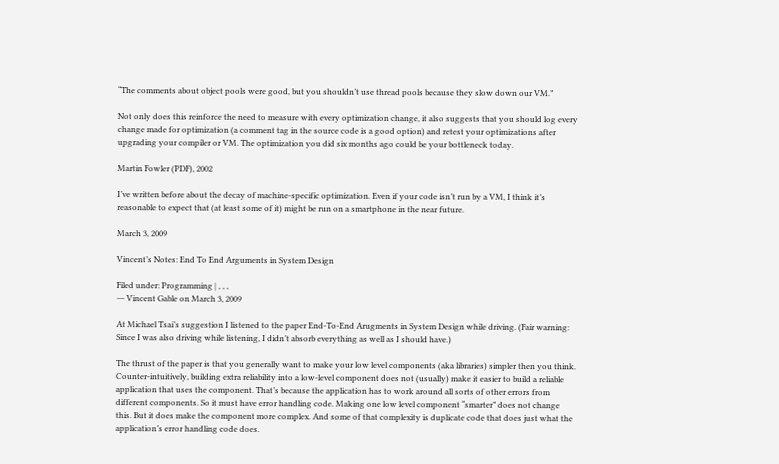“The comments about object pools were good, but you shouldn’t use thread pools because they slow down our VM.”

Not only does this reinforce the need to measure with every optimization change, it also suggests that you should log every change made for optimization (a comment tag in the source code is a good option) and retest your optimizations after upgrading your compiler or VM. The optimization you did six months ago could be your bottleneck today.

Martin Fowler (PDF), 2002

I’ve written before about the decay of machine-specific optimization. Even if your code isn’t run by a VM, I think it’s reasonable to expect that (at least some of it) might be run on a smartphone in the near future.

March 3, 2009

Vincent’s Notes: End To End Arguments in System Design

Filed under: Programming | , , ,
― Vincent Gable on March 3, 2009

At Michael Tsai’s suggestion I listened to the paper End-To-End Arugments in System Design while driving. (Fair warning: Since I was also driving while listening, I didn’t absorb everything as well as I should have.)

The thrust of the paper is that you generally want to make your low level components (aka libraries) simpler then you think. Counter-intuitively, building extra reliability into a low-level component does not (usually) make it easier to build a reliable application that uses the component. That’s because the application has to work around all sorts of other errors from different components. So it must have error handling code. Making one low level component “smarter” does not change this. But it does make the component more complex. And some of that complexity is duplicate code that does just what the application’s error handling code does.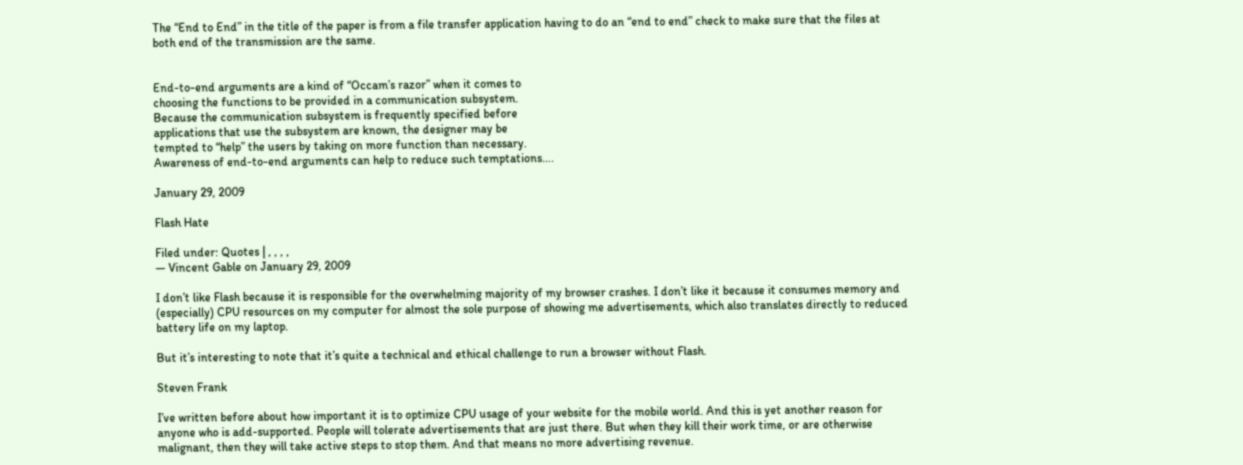The “End to End” in the title of the paper is from a file transfer application having to do an “end to end” check to make sure that the files at both end of the transmission are the same.


End-to-end arguments are a kind of “Occam’s razor” when it comes to
choosing the functions to be provided in a communication subsystem.
Because the communication subsystem is frequently specified before
applications that use the subsystem are known, the designer may be
tempted to “help” the users by taking on more function than necessary.
Awareness of end-to-end arguments can help to reduce such temptations….

January 29, 2009

Flash Hate

Filed under: Quotes | , , , ,
― Vincent Gable on January 29, 2009

I don’t like Flash because it is responsible for the overwhelming majority of my browser crashes. I don’t like it because it consumes memory and (especially) CPU resources on my computer for almost the sole purpose of showing me advertisements, which also translates directly to reduced battery life on my laptop.

But it’s interesting to note that it’s quite a technical and ethical challenge to run a browser without Flash.

Steven Frank

I’ve written before about how important it is to optimize CPU usage of your website for the mobile world. And this is yet another reason for anyone who is add-supported. People will tolerate advertisements that are just there. But when they kill their work time, or are otherwise malignant, then they will take active steps to stop them. And that means no more advertising revenue.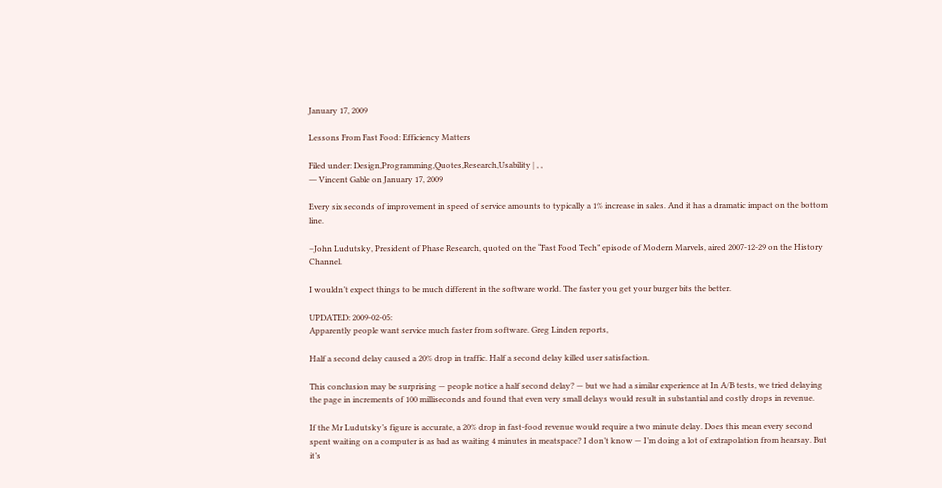January 17, 2009

Lessons From Fast Food: Efficiency Matters

Filed under: Design,Programming,Quotes,Research,Usability | , ,
― Vincent Gable on January 17, 2009

Every six seconds of improvement in speed of service amounts to typically a 1% increase in sales. And it has a dramatic impact on the bottom line.

–John Ludutsky, President of Phase Research, quoted on the “Fast Food Tech” episode of Modern Marvels, aired 2007-12-29 on the History Channel.

I wouldn’t expect things to be much different in the software world. The faster you get your burger bits the better.

UPDATED: 2009-02-05:
Apparently people want service much faster from software. Greg Linden reports,

Half a second delay caused a 20% drop in traffic. Half a second delay killed user satisfaction.

This conclusion may be surprising — people notice a half second delay? — but we had a similar experience at In A/B tests, we tried delaying the page in increments of 100 milliseconds and found that even very small delays would result in substantial and costly drops in revenue.

If the Mr Ludutsky’s figure is accurate, a 20% drop in fast-food revenue would require a two minute delay. Does this mean every second spent waiting on a computer is as bad as waiting 4 minutes in meatspace? I don’t know — I’m doing a lot of extrapolation from hearsay. But it’s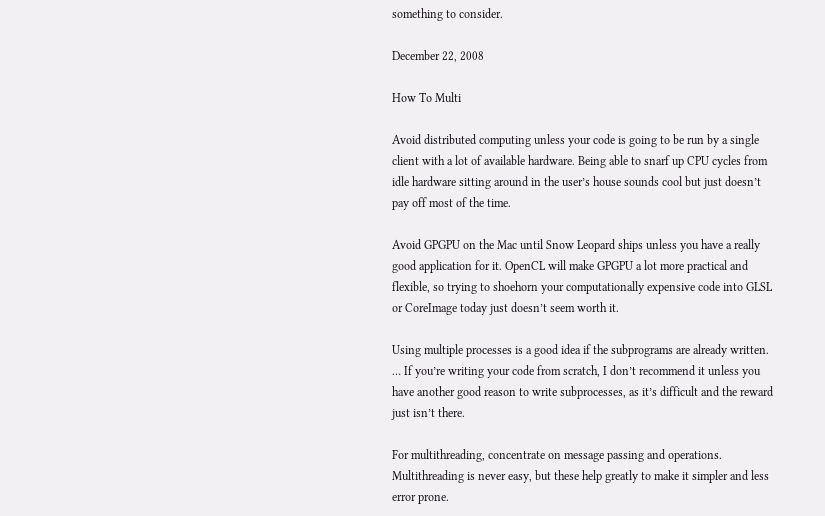something to consider.

December 22, 2008

How To Multi

Avoid distributed computing unless your code is going to be run by a single client with a lot of available hardware. Being able to snarf up CPU cycles from idle hardware sitting around in the user’s house sounds cool but just doesn’t pay off most of the time.

Avoid GPGPU on the Mac until Snow Leopard ships unless you have a really good application for it. OpenCL will make GPGPU a lot more practical and flexible, so trying to shoehorn your computationally expensive code into GLSL or CoreImage today just doesn’t seem worth it.

Using multiple processes is a good idea if the subprograms are already written. … If you’re writing your code from scratch, I don’t recommend it unless you have another good reason to write subprocesses, as it’s difficult and the reward just isn’t there.

For multithreading, concentrate on message passing and operations. Multithreading is never easy, but these help greatly to make it simpler and less error prone.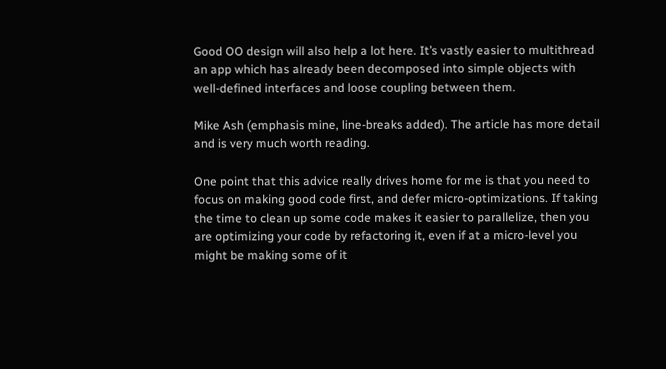Good OO design will also help a lot here. It’s vastly easier to multithread an app which has already been decomposed into simple objects with well-defined interfaces and loose coupling between them.

Mike Ash (emphasis mine, line-breaks added). The article has more detail and is very much worth reading.

One point that this advice really drives home for me is that you need to focus on making good code first, and defer micro-optimizations. If taking the time to clean up some code makes it easier to parallelize, then you are optimizing your code by refactoring it, even if at a micro-level you might be making some of it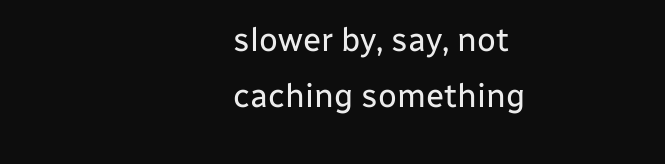slower by, say, not caching something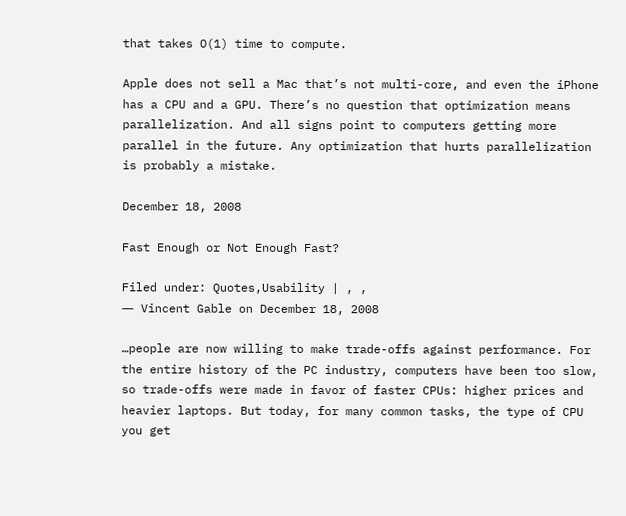that takes O(1) time to compute.

Apple does not sell a Mac that’s not multi-core, and even the iPhone has a CPU and a GPU. There’s no question that optimization means parallelization. And all signs point to computers getting more parallel in the future. Any optimization that hurts parallelization is probably a mistake.

December 18, 2008

Fast Enough or Not Enough Fast?

Filed under: Quotes,Usability | , ,
― Vincent Gable on December 18, 2008

…people are now willing to make trade-offs against performance. For the entire history of the PC industry, computers have been too slow, so trade-offs were made in favor of faster CPUs: higher prices and heavier laptops. But today, for many common tasks, the type of CPU you get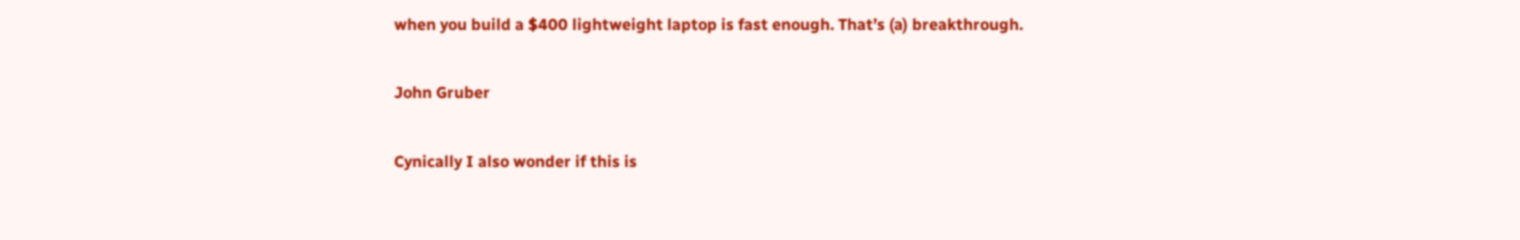when you build a $400 lightweight laptop is fast enough. That’s (a) breakthrough.

John Gruber

Cynically I also wonder if this is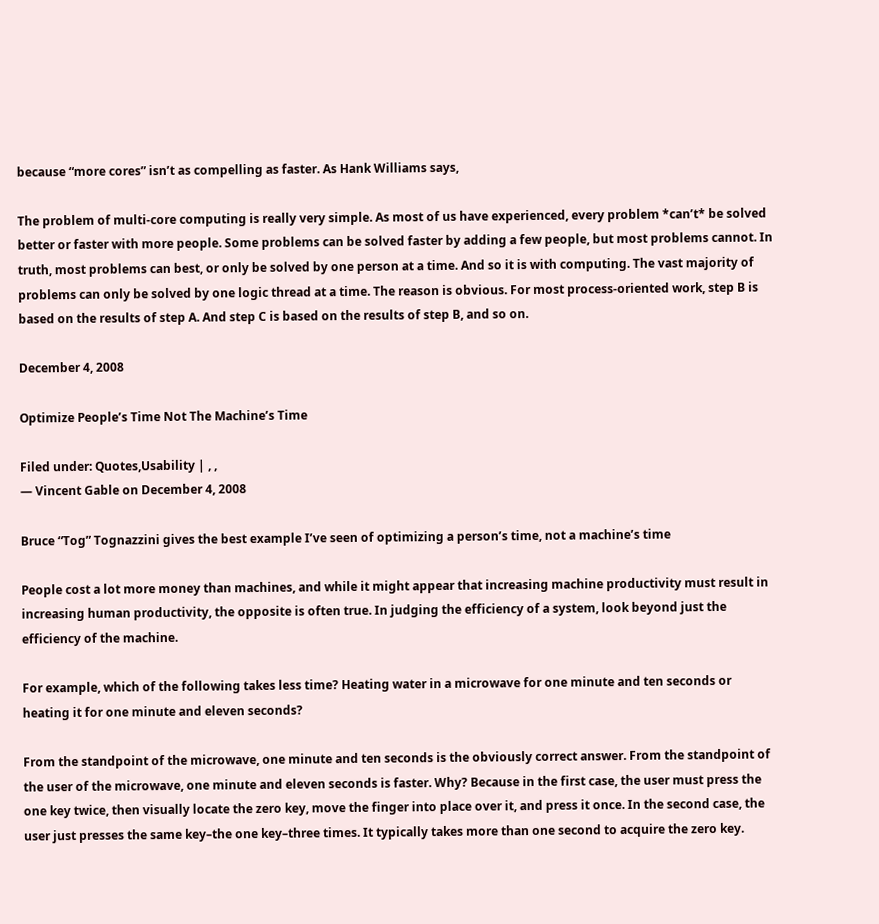because “more cores” isn’t as compelling as faster. As Hank Williams says,

The problem of multi-core computing is really very simple. As most of us have experienced, every problem *can’t* be solved better or faster with more people. Some problems can be solved faster by adding a few people, but most problems cannot. In truth, most problems can best, or only be solved by one person at a time. And so it is with computing. The vast majority of problems can only be solved by one logic thread at a time. The reason is obvious. For most process-oriented work, step B is based on the results of step A. And step C is based on the results of step B, and so on.

December 4, 2008

Optimize People’s Time Not The Machine’s Time

Filed under: Quotes,Usability | , ,
― Vincent Gable on December 4, 2008

Bruce “Tog” Tognazzini gives the best example I’ve seen of optimizing a person’s time, not a machine’s time

People cost a lot more money than machines, and while it might appear that increasing machine productivity must result in increasing human productivity, the opposite is often true. In judging the efficiency of a system, look beyond just the efficiency of the machine.

For example, which of the following takes less time? Heating water in a microwave for one minute and ten seconds or heating it for one minute and eleven seconds?

From the standpoint of the microwave, one minute and ten seconds is the obviously correct answer. From the standpoint of the user of the microwave, one minute and eleven seconds is faster. Why? Because in the first case, the user must press the one key twice, then visually locate the zero key, move the finger into place over it, and press it once. In the second case, the user just presses the same key–the one key–three times. It typically takes more than one second to acquire the zero key.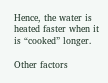Hence, the water is heated faster when it is “cooked” longer.

Other factors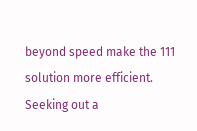beyond speed make the 111 solution more efficient. Seeking out a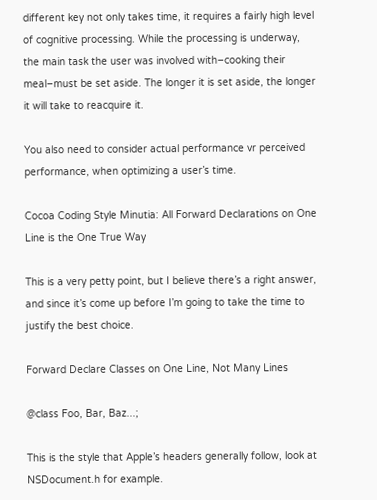different key not only takes time, it requires a fairly high level of cognitive processing. While the processing is underway, the main task the user was involved with–cooking their meal–must be set aside. The longer it is set aside, the longer it will take to reacquire it.

You also need to consider actual performance vr perceived performance, when optimizing a user’s time.

Cocoa Coding Style Minutia: All Forward Declarations on One Line is the One True Way

This is a very petty point, but I believe there’s a right answer, and since it’s come up before I’m going to take the time to justify the best choice.

Forward Declare Classes on One Line, Not Many Lines

@class Foo, Bar, Baz...;

This is the style that Apple’s headers generally follow, look at NSDocument.h for example.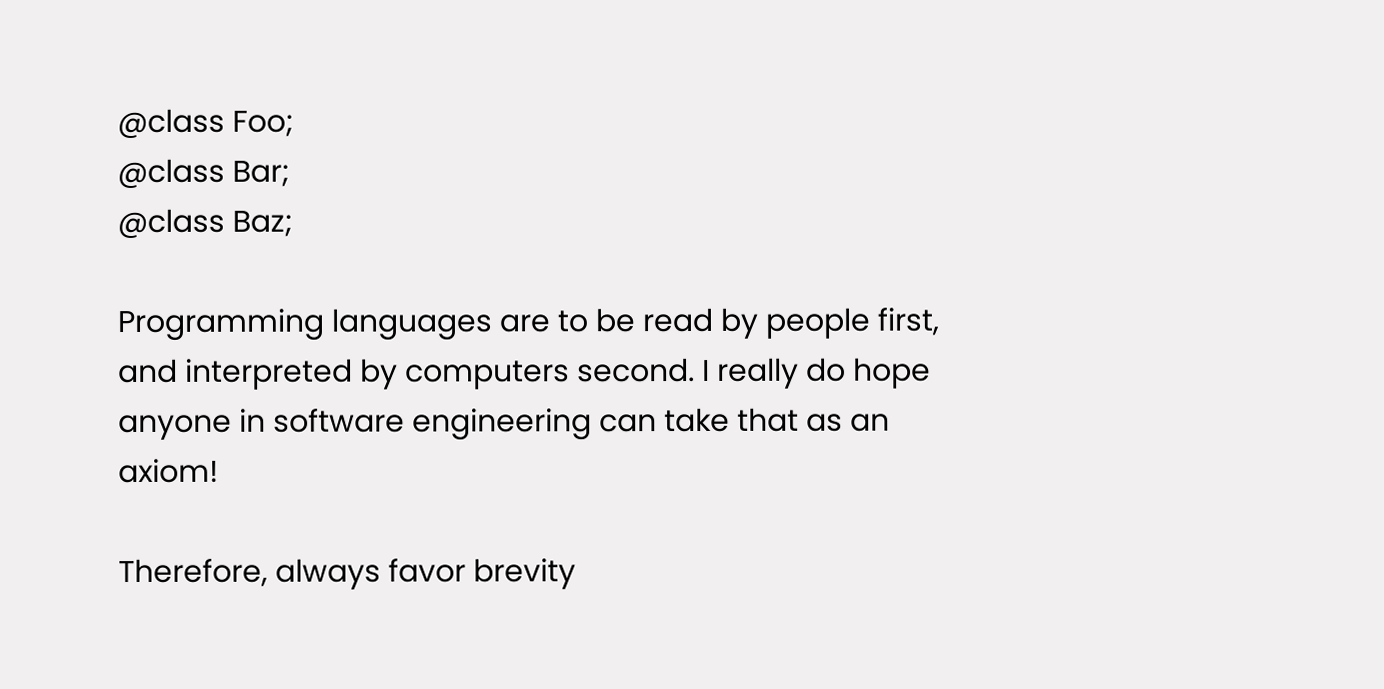@class Foo;
@class Bar;
@class Baz;

Programming languages are to be read by people first, and interpreted by computers second. I really do hope anyone in software engineering can take that as an axiom!

Therefore, always favor brevity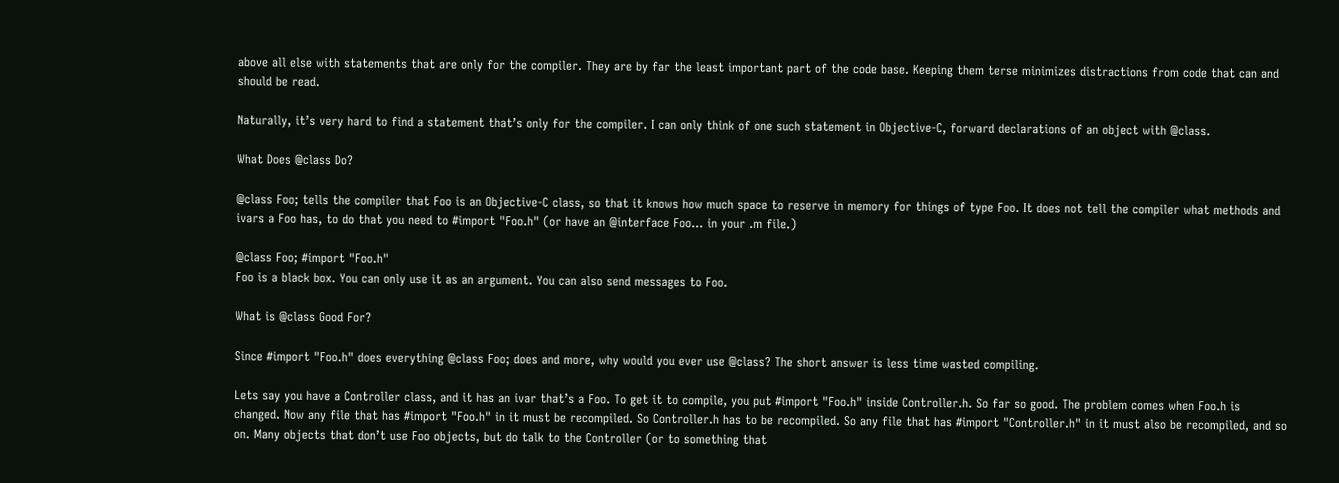above all else with statements that are only for the compiler. They are by far the least important part of the code base. Keeping them terse minimizes distractions from code that can and should be read.

Naturally, it’s very hard to find a statement that’s only for the compiler. I can only think of one such statement in Objective-C, forward declarations of an object with @class.

What Does @class Do?

@class Foo; tells the compiler that Foo is an Objective-C class, so that it knows how much space to reserve in memory for things of type Foo. It does not tell the compiler what methods and ivars a Foo has, to do that you need to #import "Foo.h" (or have an @interface Foo... in your .m file.)

@class Foo; #import "Foo.h"
Foo is a black box. You can only use it as an argument. You can also send messages to Foo.

What is @class Good For?

Since #import "Foo.h" does everything @class Foo; does and more, why would you ever use @class? The short answer is less time wasted compiling.

Lets say you have a Controller class, and it has an ivar that’s a Foo. To get it to compile, you put #import "Foo.h" inside Controller.h. So far so good. The problem comes when Foo.h is changed. Now any file that has #import "Foo.h" in it must be recompiled. So Controller.h has to be recompiled. So any file that has #import "Controller.h" in it must also be recompiled, and so on. Many objects that don’t use Foo objects, but do talk to the Controller (or to something that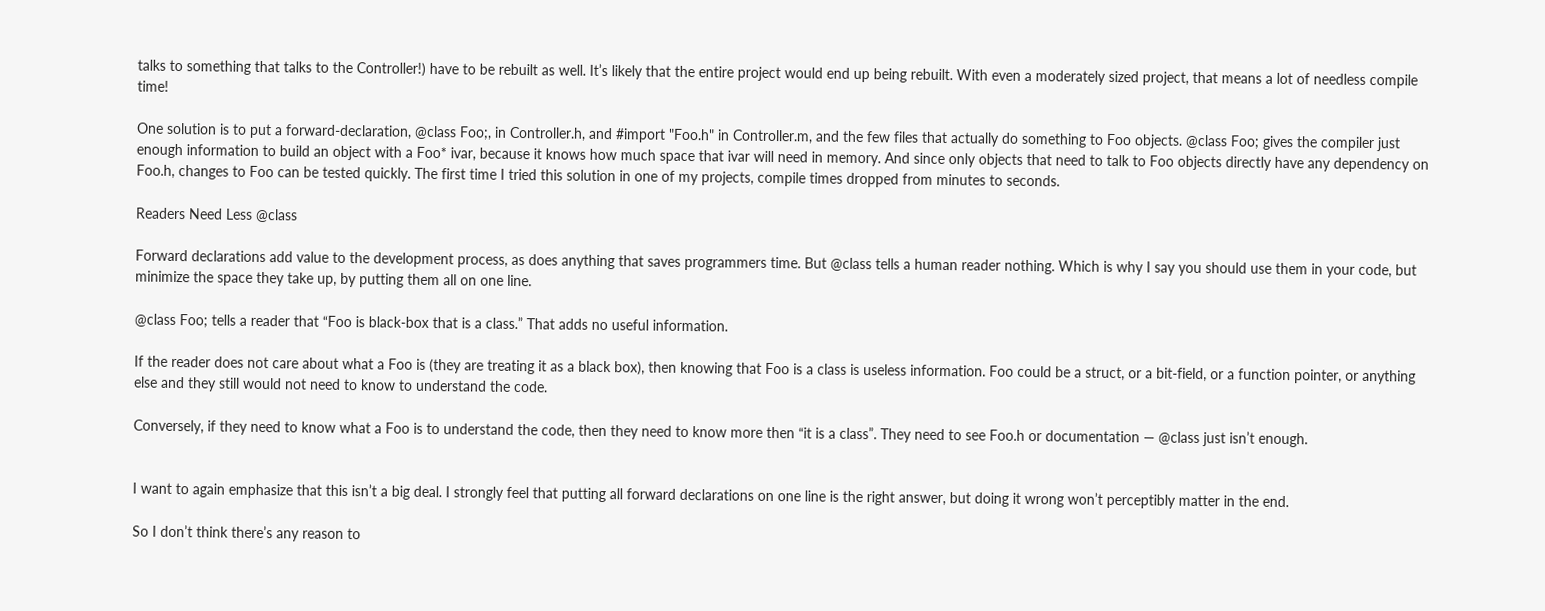talks to something that talks to the Controller!) have to be rebuilt as well. It’s likely that the entire project would end up being rebuilt. With even a moderately sized project, that means a lot of needless compile time!

One solution is to put a forward-declaration, @class Foo;, in Controller.h, and #import "Foo.h" in Controller.m, and the few files that actually do something to Foo objects. @class Foo; gives the compiler just enough information to build an object with a Foo* ivar, because it knows how much space that ivar will need in memory. And since only objects that need to talk to Foo objects directly have any dependency on Foo.h, changes to Foo can be tested quickly. The first time I tried this solution in one of my projects, compile times dropped from minutes to seconds.

Readers Need Less @class

Forward declarations add value to the development process, as does anything that saves programmers time. But @class tells a human reader nothing. Which is why I say you should use them in your code, but minimize the space they take up, by putting them all on one line.

@class Foo; tells a reader that “Foo is black-box that is a class.” That adds no useful information.

If the reader does not care about what a Foo is (they are treating it as a black box), then knowing that Foo is a class is useless information. Foo could be a struct, or a bit-field, or a function pointer, or anything else and they still would not need to know to understand the code.

Conversely, if they need to know what a Foo is to understand the code, then they need to know more then “it is a class”. They need to see Foo.h or documentation — @class just isn’t enough.


I want to again emphasize that this isn’t a big deal. I strongly feel that putting all forward declarations on one line is the right answer, but doing it wrong won’t perceptibly matter in the end.

So I don’t think there’s any reason to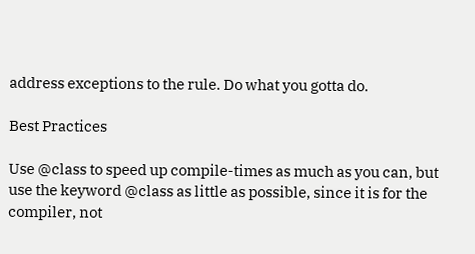address exceptions to the rule. Do what you gotta do.

Best Practices

Use @class to speed up compile-times as much as you can, but use the keyword @class as little as possible, since it is for the compiler, not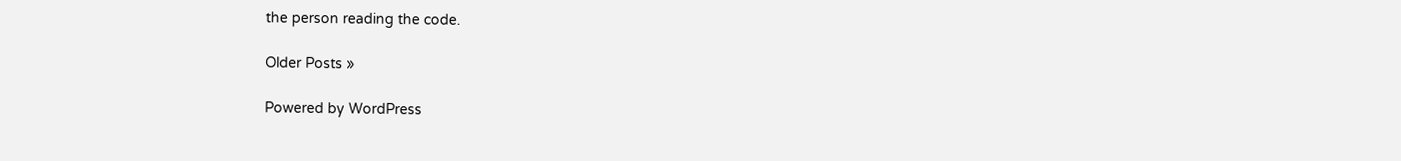the person reading the code.

Older Posts »

Powered by WordPress